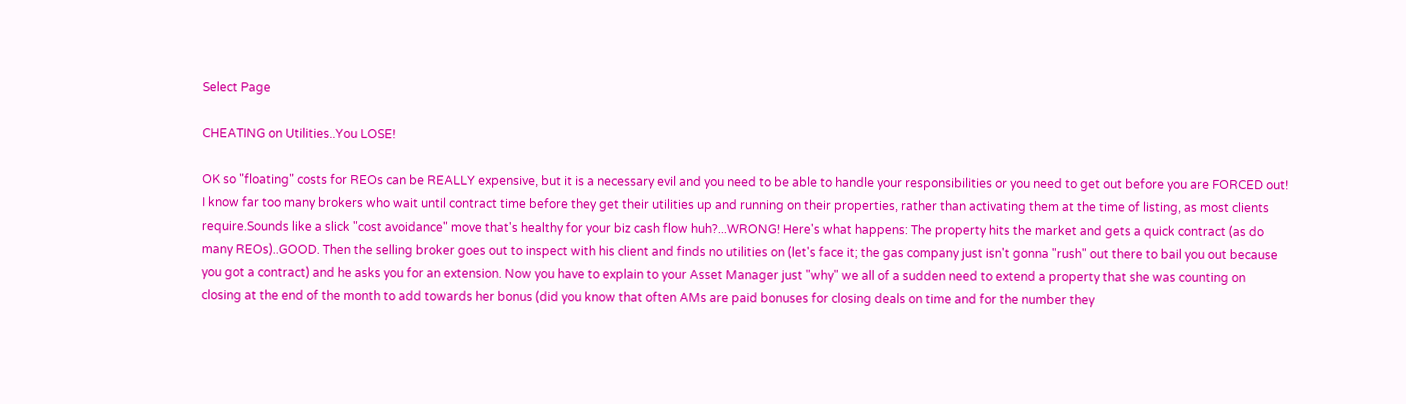Select Page

CHEATING on Utilities..You LOSE!

OK so "floating" costs for REOs can be REALLY expensive, but it is a necessary evil and you need to be able to handle your responsibilities or you need to get out before you are FORCED out! I know far too many brokers who wait until contract time before they get their utilities up and running on their properties, rather than activating them at the time of listing, as most clients require.Sounds like a slick "cost avoidance" move that's healthy for your biz cash flow huh?...WRONG! Here's what happens: The property hits the market and gets a quick contract (as do many REOs)..GOOD. Then the selling broker goes out to inspect with his client and finds no utilities on (let's face it; the gas company just isn't gonna "rush" out there to bail you out because you got a contract) and he asks you for an extension. Now you have to explain to your Asset Manager just "why" we all of a sudden need to extend a property that she was counting on closing at the end of the month to add towards her bonus (did you know that often AMs are paid bonuses for closing deals on time and for the number they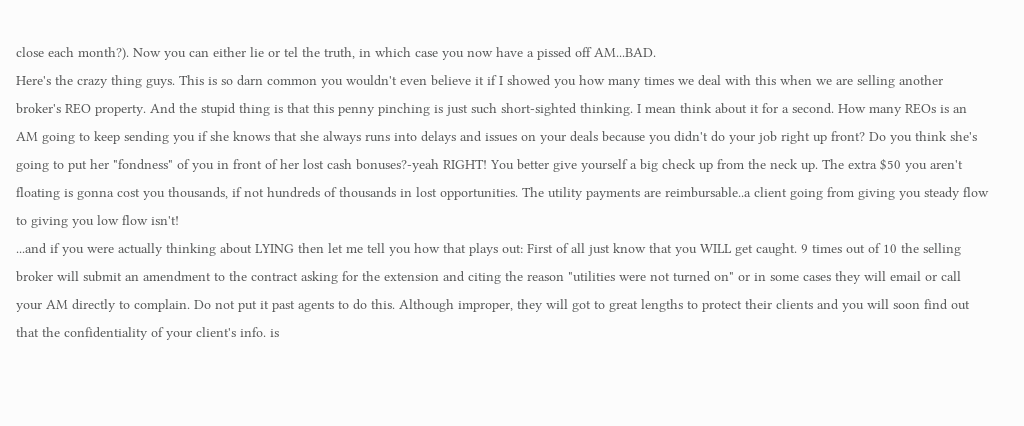close each month?). Now you can either lie or tel the truth, in which case you now have a pissed off AM...BAD.
Here's the crazy thing guys. This is so darn common you wouldn't even believe it if I showed you how many times we deal with this when we are selling another broker's REO property. And the stupid thing is that this penny pinching is just such short-sighted thinking. I mean think about it for a second. How many REOs is an AM going to keep sending you if she knows that she always runs into delays and issues on your deals because you didn't do your job right up front? Do you think she's going to put her "fondness" of you in front of her lost cash bonuses?-yeah RIGHT! You better give yourself a big check up from the neck up. The extra $50 you aren't floating is gonna cost you thousands, if not hundreds of thousands in lost opportunities. The utility payments are reimbursable..a client going from giving you steady flow to giving you low flow isn't!
...and if you were actually thinking about LYING then let me tell you how that plays out: First of all just know that you WILL get caught. 9 times out of 10 the selling broker will submit an amendment to the contract asking for the extension and citing the reason "utilities were not turned on" or in some cases they will email or call your AM directly to complain. Do not put it past agents to do this. Although improper, they will got to great lengths to protect their clients and you will soon find out that the confidentiality of your client's info. is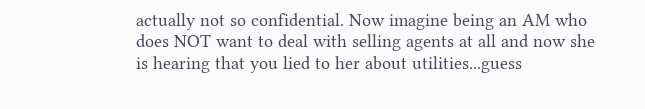actually not so confidential. Now imagine being an AM who does NOT want to deal with selling agents at all and now she is hearing that you lied to her about utilities...guess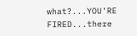what?...YOU'RE FIRED...there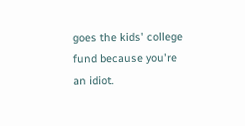goes the kids' college fund because you're an idiot.